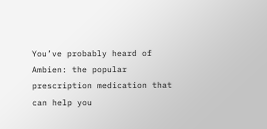You’ve probably heard of Ambien: the popular prescription medication that can help you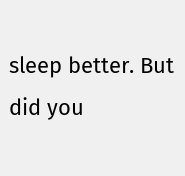sleep better. But did you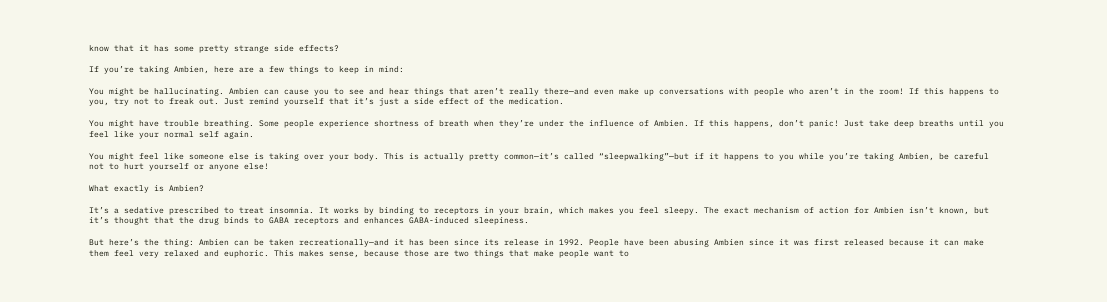know that it has some pretty strange side effects?

If you’re taking Ambien, here are a few things to keep in mind:

You might be hallucinating. Ambien can cause you to see and hear things that aren’t really there—and even make up conversations with people who aren’t in the room! If this happens to you, try not to freak out. Just remind yourself that it’s just a side effect of the medication.

You might have trouble breathing. Some people experience shortness of breath when they’re under the influence of Ambien. If this happens, don’t panic! Just take deep breaths until you feel like your normal self again.

You might feel like someone else is taking over your body. This is actually pretty common—it’s called “sleepwalking”—but if it happens to you while you’re taking Ambien, be careful not to hurt yourself or anyone else!

What exactly is Ambien?

It’s a sedative prescribed to treat insomnia. It works by binding to receptors in your brain, which makes you feel sleepy. The exact mechanism of action for Ambien isn’t known, but it’s thought that the drug binds to GABA receptors and enhances GABA-induced sleepiness.

But here’s the thing: Ambien can be taken recreationally—and it has been since its release in 1992. People have been abusing Ambien since it was first released because it can make them feel very relaxed and euphoric. This makes sense, because those are two things that make people want to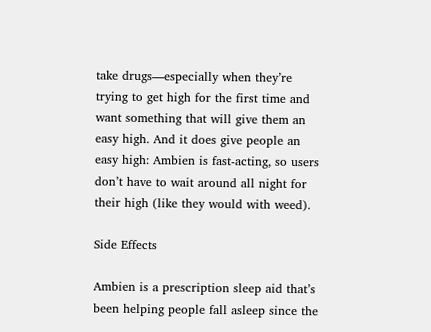take drugs—especially when they’re trying to get high for the first time and want something that will give them an easy high. And it does give people an easy high: Ambien is fast-acting, so users don’t have to wait around all night for their high (like they would with weed).

Side Effects

Ambien is a prescription sleep aid that’s been helping people fall asleep since the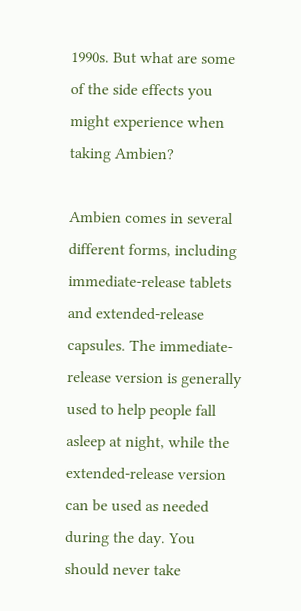1990s. But what are some of the side effects you might experience when taking Ambien?

Ambien comes in several different forms, including immediate-release tablets and extended-release capsules. The immediate-release version is generally used to help people fall asleep at night, while the extended-release version can be used as needed during the day. You should never take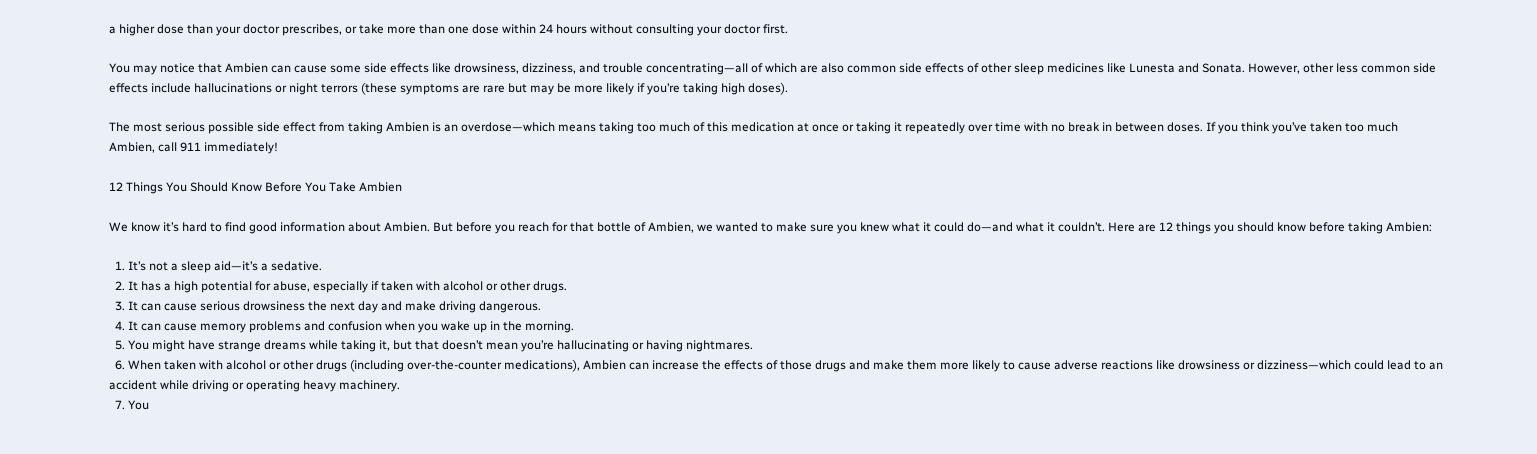a higher dose than your doctor prescribes, or take more than one dose within 24 hours without consulting your doctor first.

You may notice that Ambien can cause some side effects like drowsiness, dizziness, and trouble concentrating—all of which are also common side effects of other sleep medicines like Lunesta and Sonata. However, other less common side effects include hallucinations or night terrors (these symptoms are rare but may be more likely if you’re taking high doses).

The most serious possible side effect from taking Ambien is an overdose—which means taking too much of this medication at once or taking it repeatedly over time with no break in between doses. If you think you’ve taken too much Ambien, call 911 immediately!

12 Things You Should Know Before You Take Ambien

We know it’s hard to find good information about Ambien. But before you reach for that bottle of Ambien, we wanted to make sure you knew what it could do—and what it couldn’t. Here are 12 things you should know before taking Ambien:

  1. It’s not a sleep aid—it’s a sedative.
  2. It has a high potential for abuse, especially if taken with alcohol or other drugs.
  3. It can cause serious drowsiness the next day and make driving dangerous.
  4. It can cause memory problems and confusion when you wake up in the morning.
  5. You might have strange dreams while taking it, but that doesn’t mean you’re hallucinating or having nightmares.
  6. When taken with alcohol or other drugs (including over-the-counter medications), Ambien can increase the effects of those drugs and make them more likely to cause adverse reactions like drowsiness or dizziness—which could lead to an accident while driving or operating heavy machinery.
  7. You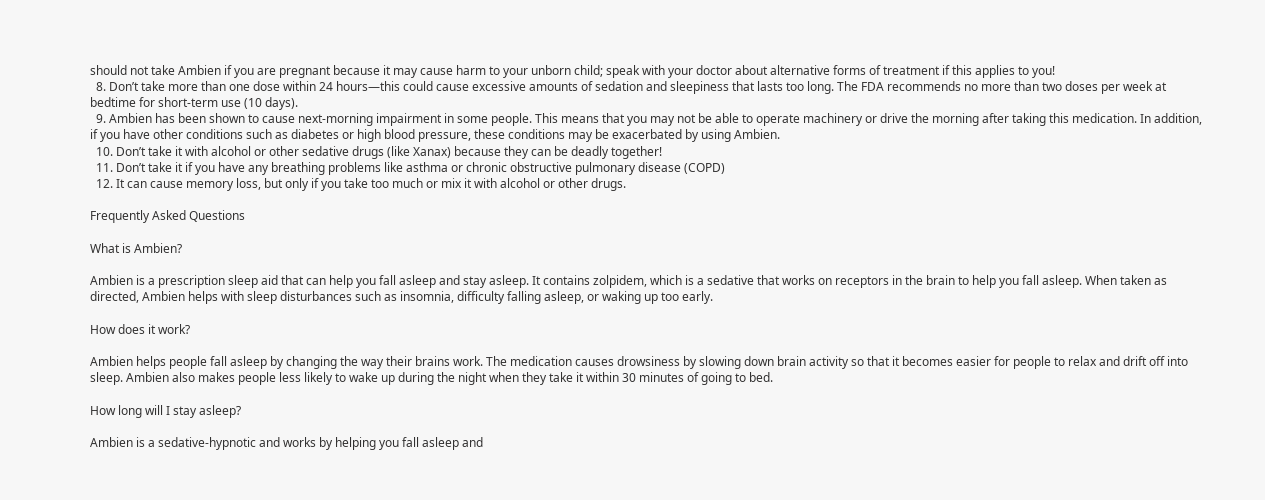should not take Ambien if you are pregnant because it may cause harm to your unborn child; speak with your doctor about alternative forms of treatment if this applies to you!
  8. Don’t take more than one dose within 24 hours—this could cause excessive amounts of sedation and sleepiness that lasts too long. The FDA recommends no more than two doses per week at bedtime for short-term use (10 days).
  9. Ambien has been shown to cause next-morning impairment in some people. This means that you may not be able to operate machinery or drive the morning after taking this medication. In addition, if you have other conditions such as diabetes or high blood pressure, these conditions may be exacerbated by using Ambien.
  10. Don’t take it with alcohol or other sedative drugs (like Xanax) because they can be deadly together!
  11. Don’t take it if you have any breathing problems like asthma or chronic obstructive pulmonary disease (COPD)
  12. It can cause memory loss, but only if you take too much or mix it with alcohol or other drugs.

Frequently Asked Questions

What is Ambien?

Ambien is a prescription sleep aid that can help you fall asleep and stay asleep. It contains zolpidem, which is a sedative that works on receptors in the brain to help you fall asleep. When taken as directed, Ambien helps with sleep disturbances such as insomnia, difficulty falling asleep, or waking up too early.

How does it work?

Ambien helps people fall asleep by changing the way their brains work. The medication causes drowsiness by slowing down brain activity so that it becomes easier for people to relax and drift off into sleep. Ambien also makes people less likely to wake up during the night when they take it within 30 minutes of going to bed.

How long will I stay asleep?

Ambien is a sedative-hypnotic and works by helping you fall asleep and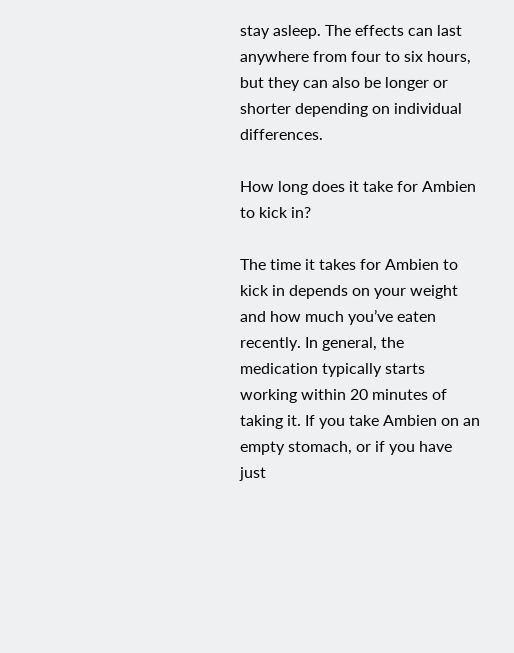stay asleep. The effects can last anywhere from four to six hours, but they can also be longer or shorter depending on individual differences.

How long does it take for Ambien to kick in?

The time it takes for Ambien to kick in depends on your weight and how much you’ve eaten recently. In general, the medication typically starts working within 20 minutes of taking it. If you take Ambien on an empty stomach, or if you have just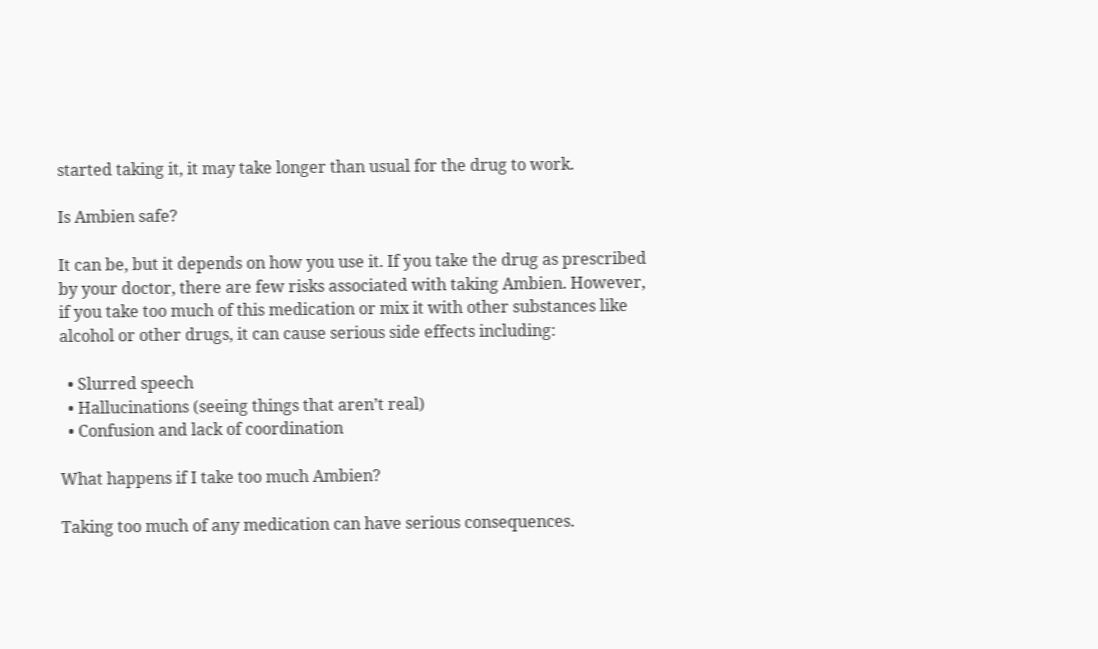started taking it, it may take longer than usual for the drug to work.

Is Ambien safe?

It can be, but it depends on how you use it. If you take the drug as prescribed by your doctor, there are few risks associated with taking Ambien. However, if you take too much of this medication or mix it with other substances like alcohol or other drugs, it can cause serious side effects including:

  • Slurred speech
  • Hallucinations (seeing things that aren’t real)
  • Confusion and lack of coordination

What happens if I take too much Ambien?

Taking too much of any medication can have serious consequences.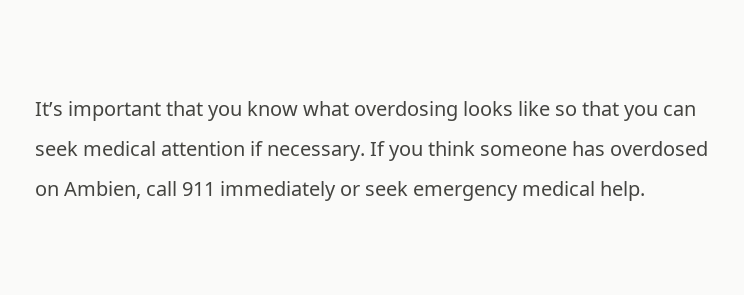It’s important that you know what overdosing looks like so that you can seek medical attention if necessary. If you think someone has overdosed on Ambien, call 911 immediately or seek emergency medical help.